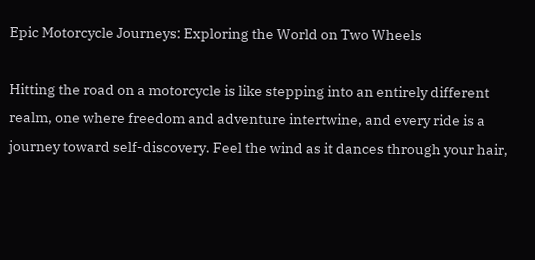Epic Motorcycle Journeys: Exploring the World on Two Wheels

Hitting the road on a motorcycle is like stepping into an entirely different realm, one where freedom and adventure intertwine, and every ride is a journey toward self-discovery. Feel the wind as it dances through your hair,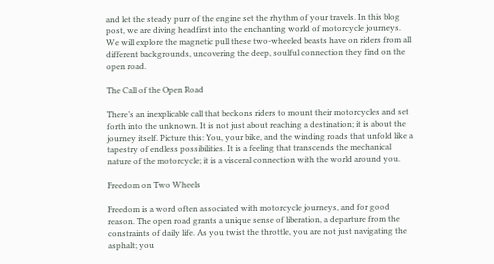and let the steady purr of the engine set the rhythm of your travels. In this blog post, we are diving headfirst into the enchanting world of motorcycle journeys. We will explore the magnetic pull these two-wheeled beasts have on riders from all different backgrounds, uncovering the deep, soulful connection they find on the open road.

The Call of the Open Road

There’s an inexplicable call that beckons riders to mount their motorcycles and set forth into the unknown. It is not just about reaching a destination; it is about the journey itself. Picture this: You, your bike, and the winding roads that unfold like a tapestry of endless possibilities. It is a feeling that transcends the mechanical nature of the motorcycle; it is a visceral connection with the world around you.

Freedom on Two Wheels

Freedom is a word often associated with motorcycle journeys, and for good reason. The open road grants a unique sense of liberation, a departure from the constraints of daily life. As you twist the throttle, you are not just navigating the asphalt; you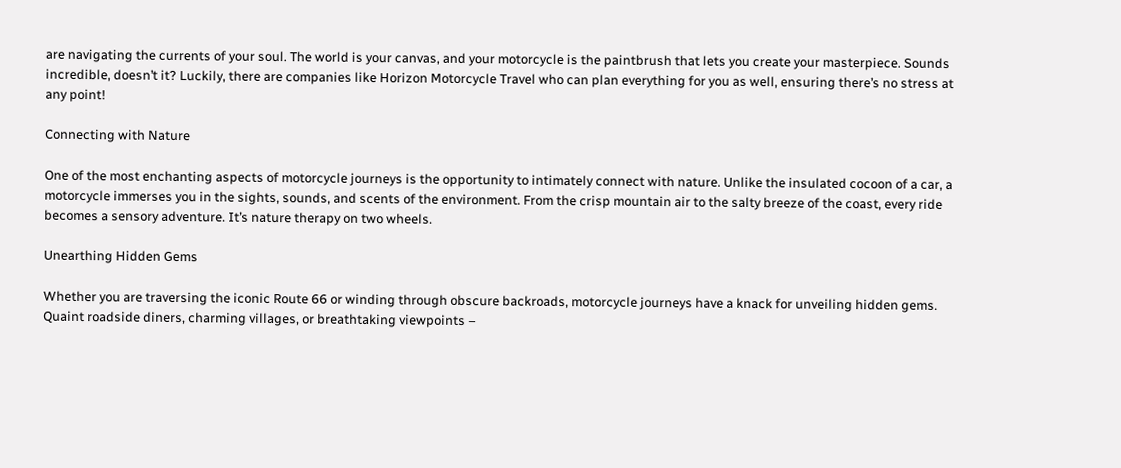are navigating the currents of your soul. The world is your canvas, and your motorcycle is the paintbrush that lets you create your masterpiece. Sounds incredible, doesn’t it? Luckily, there are companies like Horizon Motorcycle Travel who can plan everything for you as well, ensuring there’s no stress at any point!

Connecting with Nature

One of the most enchanting aspects of motorcycle journeys is the opportunity to intimately connect with nature. Unlike the insulated cocoon of a car, a motorcycle immerses you in the sights, sounds, and scents of the environment. From the crisp mountain air to the salty breeze of the coast, every ride becomes a sensory adventure. It’s nature therapy on two wheels.

Unearthing Hidden Gems

Whether you are traversing the iconic Route 66 or winding through obscure backroads, motorcycle journeys have a knack for unveiling hidden gems. Quaint roadside diners, charming villages, or breathtaking viewpoints –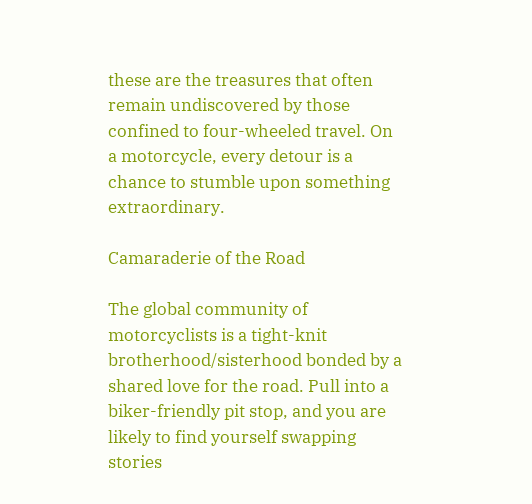these are the treasures that often remain undiscovered by those confined to four-wheeled travel. On a motorcycle, every detour is a chance to stumble upon something extraordinary.

Camaraderie of the Road

The global community of motorcyclists is a tight-knit brotherhood/sisterhood bonded by a shared love for the road. Pull into a biker-friendly pit stop, and you are likely to find yourself swapping stories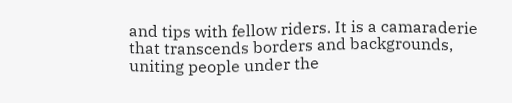and tips with fellow riders. It is a camaraderie that transcends borders and backgrounds, uniting people under the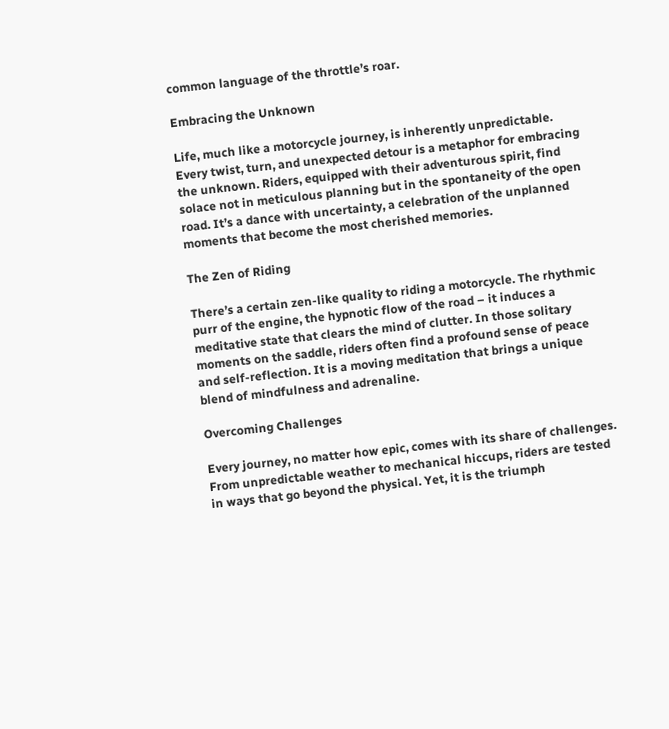common language of the throttle’s roar.

Embracing the Unknown

Life, much like a motorcycle journey, is inherently unpredictable. Every twist, turn, and unexpected detour is a metaphor for embracing the unknown. Riders, equipped with their adventurous spirit, find solace not in meticulous planning but in the spontaneity of the open road. It’s a dance with uncertainty, a celebration of the unplanned moments that become the most cherished memories.

The Zen of Riding

There’s a certain zen-like quality to riding a motorcycle. The rhythmic purr of the engine, the hypnotic flow of the road – it induces a meditative state that clears the mind of clutter. In those solitary moments on the saddle, riders often find a profound sense of peace and self-reflection. It is a moving meditation that brings a unique blend of mindfulness and adrenaline.

Overcoming Challenges

Every journey, no matter how epic, comes with its share of challenges. From unpredictable weather to mechanical hiccups, riders are tested in ways that go beyond the physical. Yet, it is the triumph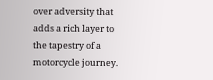over adversity that adds a rich layer to the tapestry of a motorcycle journey.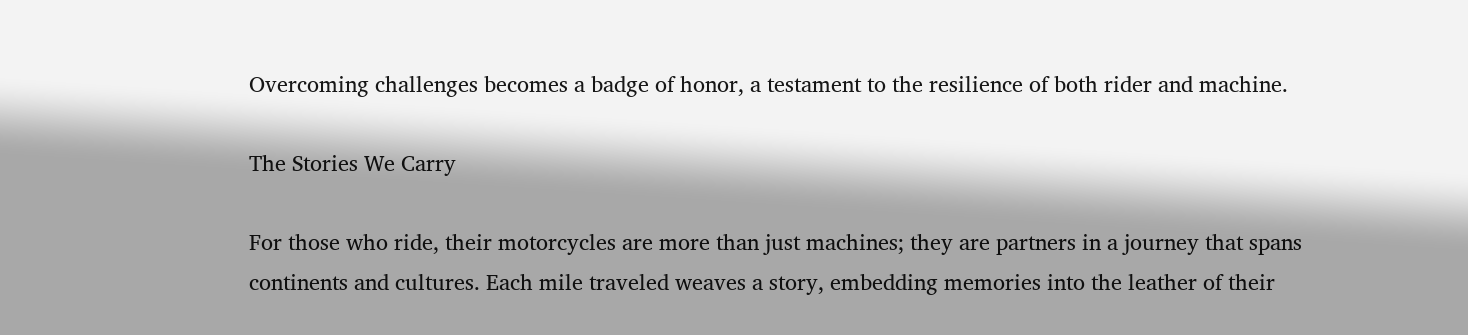Overcoming challenges becomes a badge of honor, a testament to the resilience of both rider and machine.

The Stories We Carry

For those who ride, their motorcycles are more than just machines; they are partners in a journey that spans continents and cultures. Each mile traveled weaves a story, embedding memories into the leather of their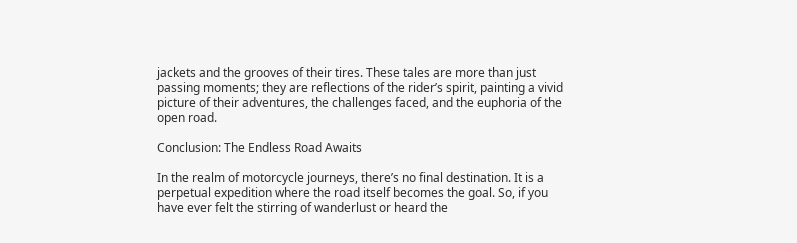jackets and the grooves of their tires. These tales are more than just passing moments; they are reflections of the rider’s spirit, painting a vivid picture of their adventures, the challenges faced, and the euphoria of the open road.

Conclusion: The Endless Road Awaits

In the realm of motorcycle journeys, there’s no final destination. It is a perpetual expedition where the road itself becomes the goal. So, if you have ever felt the stirring of wanderlust or heard the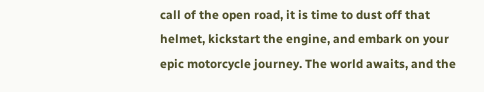call of the open road, it is time to dust off that helmet, kickstart the engine, and embark on your epic motorcycle journey. The world awaits, and the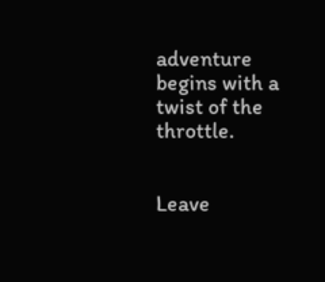adventure begins with a twist of the throttle.


Leave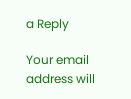a Reply

Your email address will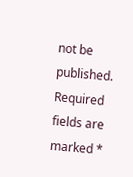not be published. Required fields are marked *